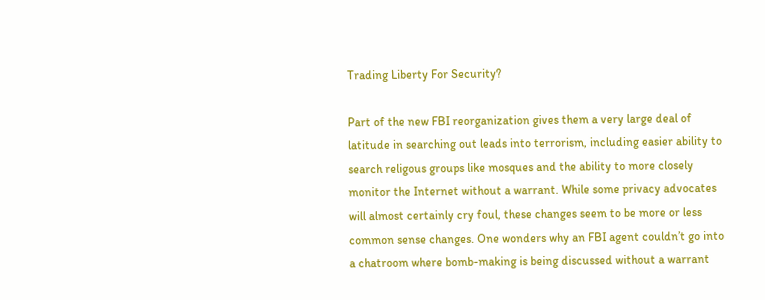Trading Liberty For Security?

Part of the new FBI reorganization gives them a very large deal of latitude in searching out leads into terrorism, including easier ability to search religous groups like mosques and the ability to more closely monitor the Internet without a warrant. While some privacy advocates will almost certainly cry foul, these changes seem to be more or less common sense changes. One wonders why an FBI agent couldn’t go into a chatroom where bomb-making is being discussed without a warrant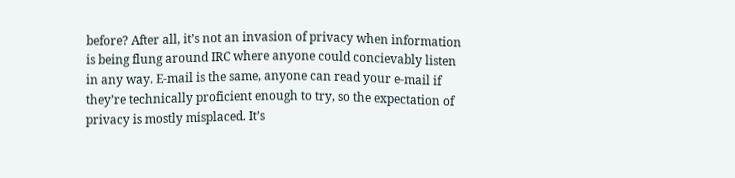before? After all, it’s not an invasion of privacy when information is being flung around IRC where anyone could concievably listen in any way. E-mail is the same, anyone can read your e-mail if they’re technically proficient enough to try, so the expectation of privacy is mostly misplaced. It’s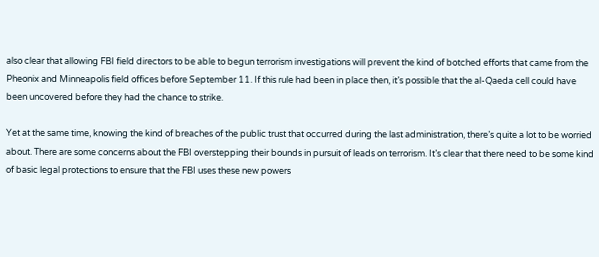also clear that allowing FBI field directors to be able to begun terrorism investigations will prevent the kind of botched efforts that came from the Pheonix and Minneapolis field offices before September 11. If this rule had been in place then, it’s possible that the al-Qaeda cell could have been uncovered before they had the chance to strike.

Yet at the same time, knowing the kind of breaches of the public trust that occurred during the last administration, there’s quite a lot to be worried about. There are some concerns about the FBI overstepping their bounds in pursuit of leads on terrorism. It’s clear that there need to be some kind of basic legal protections to ensure that the FBI uses these new powers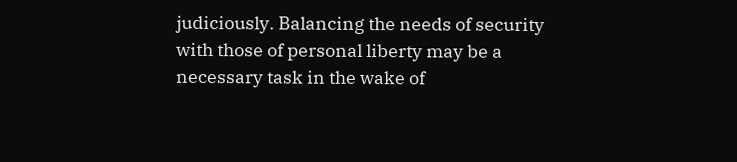judiciously. Balancing the needs of security with those of personal liberty may be a necessary task in the wake of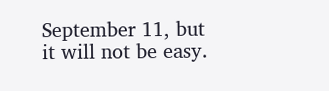September 11, but it will not be easy.